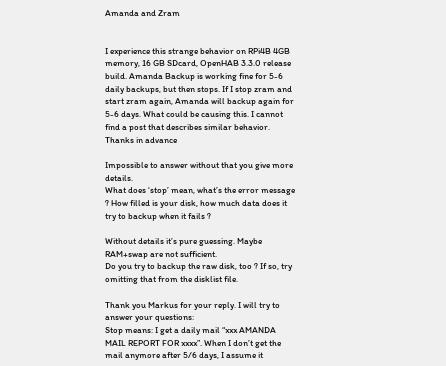Amanda and Zram


I experience this strange behavior on RPi4B 4GB memory, 16 GB SDcard, OpenHAB 3.3.0 release build. Amanda Backup is working fine for 5-6 daily backups, but then stops. If I stop zram and start zram again, Amanda will backup again for 5-6 days. What could be causing this. I cannot find a post that describes similar behavior.
Thanks in advance

Impossible to answer without that you give more details.
What does ‘stop’ mean, what’s the error message ? How filled is your disk, how much data does it try to backup when it fails ?

Without details it’s pure guessing. Maybe RAM+swap are not sufficient.
Do you try to backup the raw disk, too ? If so, try omitting that from the disklist file.

Thank you Markus for your reply. I will try to answer your questions:
Stop means: I get a daily mail “xxx AMANDA MAIL REPORT FOR xxxx”. When I don’t get the mail anymore after 5/6 days, I assume it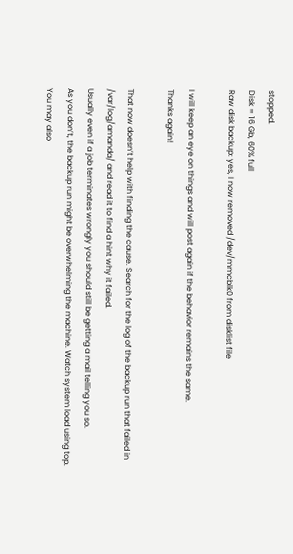stopped.
Disk = 16 Gb, 60% full
Raw disk backup: yes, I now removed /dev/mmcblk0 from disklist file

I will keep an eye on things and will post again if the behavior remains the same.
Thanks again!

That now doesn’t help with finding the cause. Search for the log of the backup run that failed in /var/log/amanda/ and read it to find a hint why it failed.
Usually even if a job terminates wrongly you should still be getting a mail telling you so.
As you don’t, the backup run might be overwhelming the machine. Watch system load using top.
You may also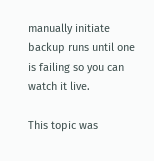manually initiate backup runs until one is failing so you can watch it live.

This topic was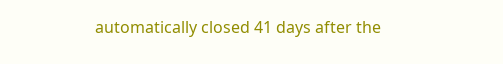automatically closed 41 days after the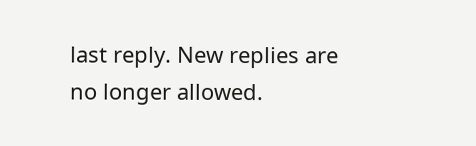last reply. New replies are no longer allowed.